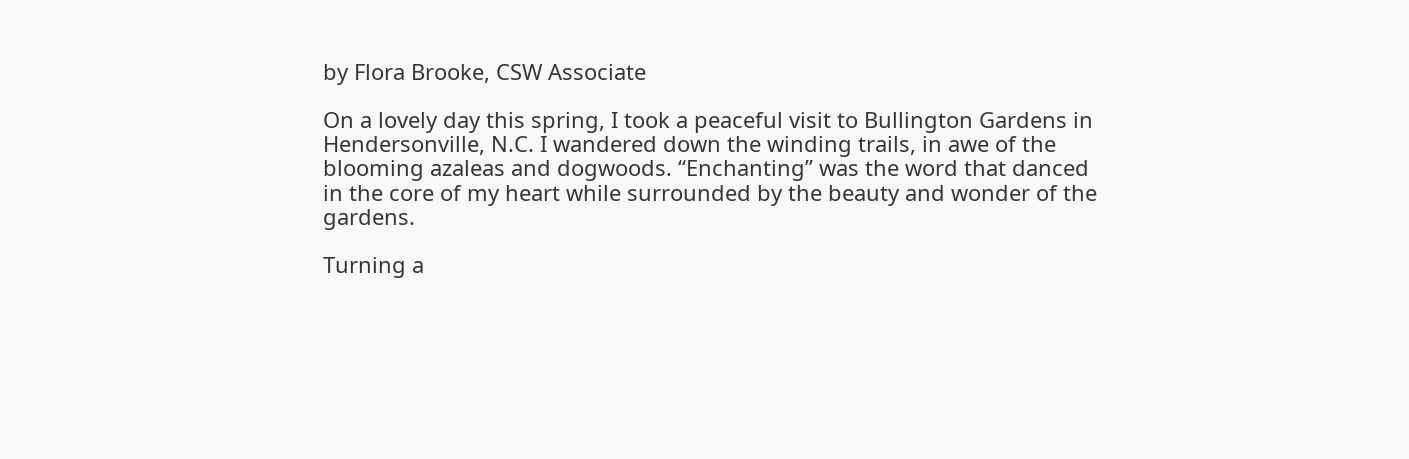by Flora Brooke, CSW Associate

On a lovely day this spring, I took a peaceful visit to Bullington Gardens in Hendersonville, N.C. I wandered down the winding trails, in awe of the blooming azaleas and dogwoods. “Enchanting” was the word that danced in the core of my heart while surrounded by the beauty and wonder of the gardens.

Turning a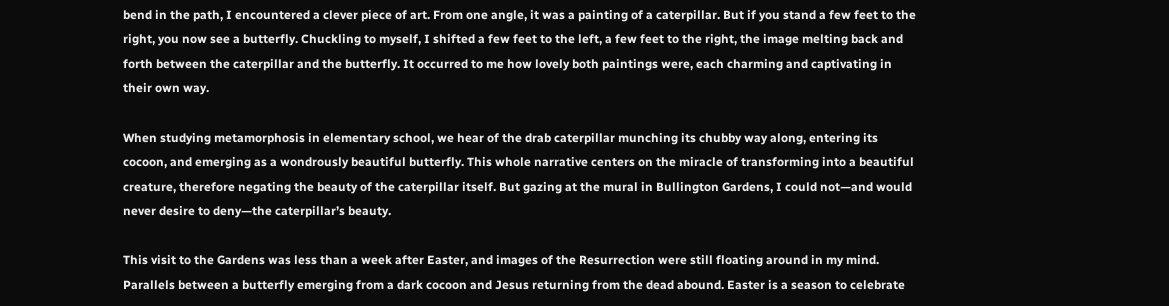bend in the path, I encountered a clever piece of art. From one angle, it was a painting of a caterpillar. But if you stand a few feet to the right, you now see a butterfly. Chuckling to myself, I shifted a few feet to the left, a few feet to the right, the image melting back and forth between the caterpillar and the butterfly. It occurred to me how lovely both paintings were, each charming and captivating in their own way.

When studying metamorphosis in elementary school, we hear of the drab caterpillar munching its chubby way along, entering its cocoon, and emerging as a wondrously beautiful butterfly. This whole narrative centers on the miracle of transforming into a beautiful creature, therefore negating the beauty of the caterpillar itself. But gazing at the mural in Bullington Gardens, I could not—and would never desire to deny—the caterpillar’s beauty.

This visit to the Gardens was less than a week after Easter, and images of the Resurrection were still floating around in my mind. Parallels between a butterfly emerging from a dark cocoon and Jesus returning from the dead abound. Easter is a season to celebrate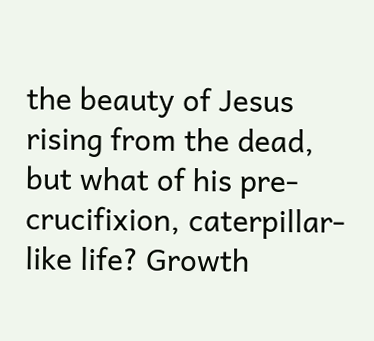the beauty of Jesus rising from the dead, but what of his pre-crucifixion, caterpillar-like life? Growth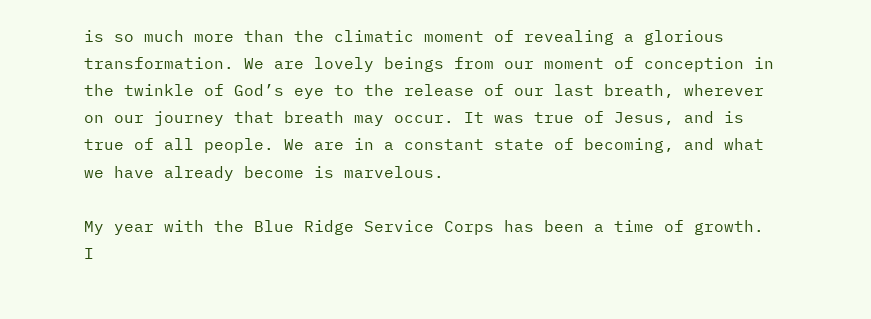is so much more than the climatic moment of revealing a glorious transformation. We are lovely beings from our moment of conception in the twinkle of God’s eye to the release of our last breath, wherever on our journey that breath may occur. It was true of Jesus, and is true of all people. We are in a constant state of becoming, and what we have already become is marvelous.

My year with the Blue Ridge Service Corps has been a time of growth. I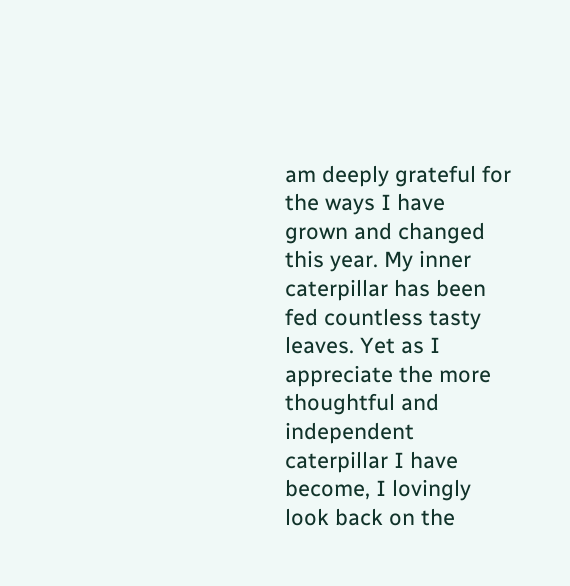am deeply grateful for the ways I have grown and changed this year. My inner caterpillar has been fed countless tasty leaves. Yet as I appreciate the more thoughtful and independent caterpillar I have become, I lovingly look back on the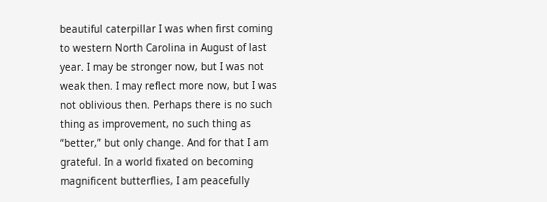beautiful caterpillar I was when first coming to western North Carolina in August of last year. I may be stronger now, but I was not weak then. I may reflect more now, but I was not oblivious then. Perhaps there is no such thing as improvement, no such thing as “better,” but only change. And for that I am grateful. In a world fixated on becoming magnificent butterflies, I am peacefully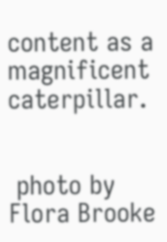content as a magnificent caterpillar.


 photo by Flora Brooke